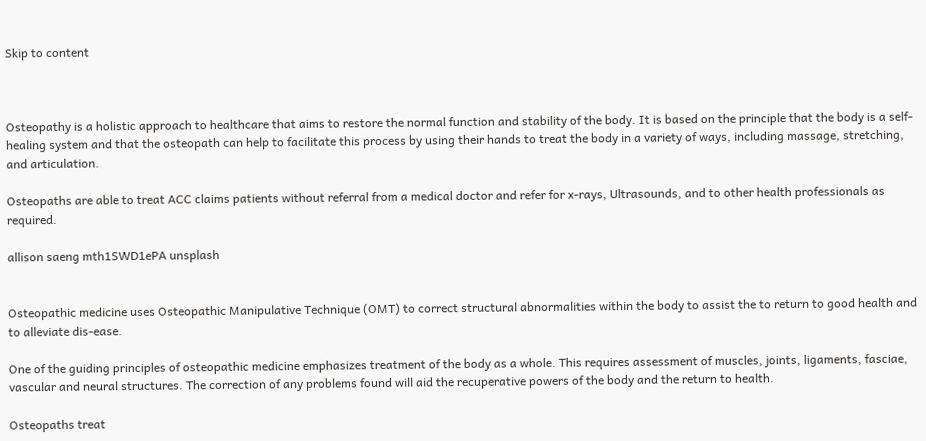Skip to content



Osteopathy is a holistic approach to healthcare that aims to restore the normal function and stability of the body. It is based on the principle that the body is a self-healing system and that the osteopath can help to facilitate this process by using their hands to treat the body in a variety of ways, including massage, stretching, and articulation.

Osteopaths are able to treat ACC claims patients without referral from a medical doctor and refer for x-rays, Ultrasounds, and to other health professionals as required.

allison saeng mth1SWD1ePA unsplash


Osteopathic medicine uses Osteopathic Manipulative Technique (OMT) to correct structural abnormalities within the body to assist the to return to good health and to alleviate dis-ease.

One of the guiding principles of osteopathic medicine emphasizes treatment of the body as a whole. This requires assessment of muscles, joints, ligaments, fasciae, vascular and neural structures. The correction of any problems found will aid the recuperative powers of the body and the return to health.

Osteopaths treat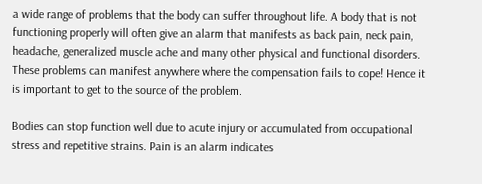a wide range of problems that the body can suffer throughout life. A body that is not functioning properly will often give an alarm that manifests as back pain, neck pain, headache, generalized muscle ache and many other physical and functional disorders. These problems can manifest anywhere where the compensation fails to cope! Hence it is important to get to the source of the problem.

Bodies can stop function well due to acute injury or accumulated from occupational stress and repetitive strains. Pain is an alarm indicates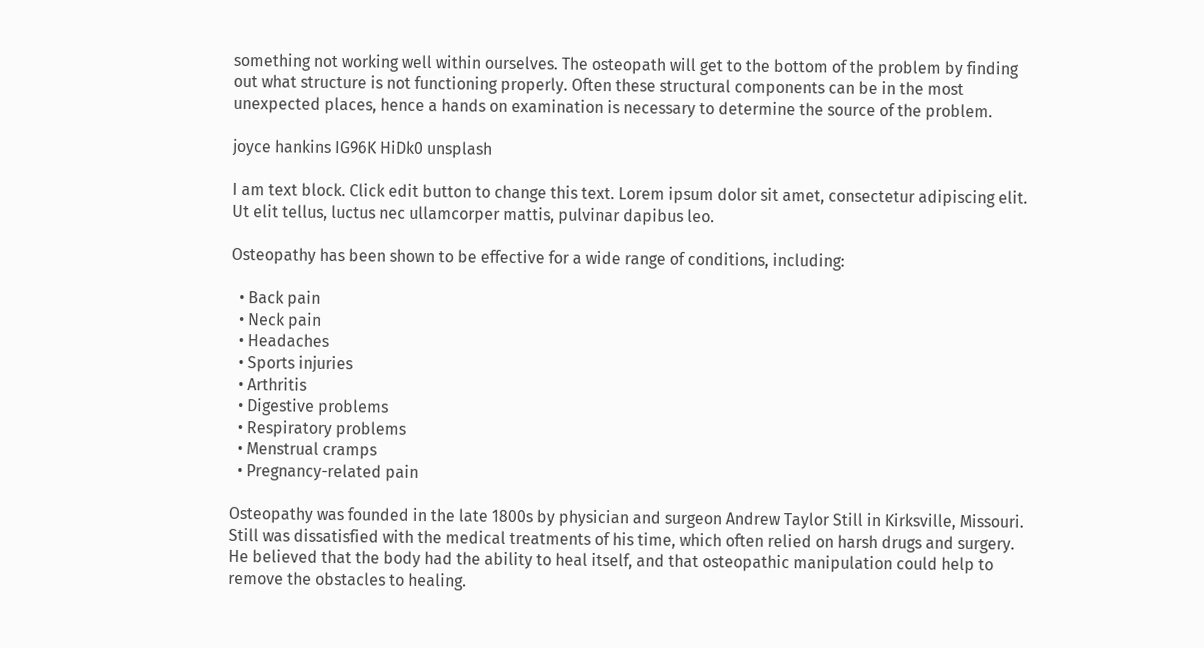something not working well within ourselves. The osteopath will get to the bottom of the problem by finding out what structure is not functioning properly. Often these structural components can be in the most unexpected places, hence a hands on examination is necessary to determine the source of the problem.

joyce hankins IG96K HiDk0 unsplash

I am text block. Click edit button to change this text. Lorem ipsum dolor sit amet, consectetur adipiscing elit. Ut elit tellus, luctus nec ullamcorper mattis, pulvinar dapibus leo.

Osteopathy has been shown to be effective for a wide range of conditions, including:

  • Back pain
  • Neck pain
  • Headaches
  • Sports injuries
  • Arthritis
  • Digestive problems
  • Respiratory problems
  • Menstrual cramps
  • Pregnancy-related pain

Osteopathy was founded in the late 1800s by physician and surgeon Andrew Taylor Still in Kirksville, Missouri. Still was dissatisfied with the medical treatments of his time, which often relied on harsh drugs and surgery. He believed that the body had the ability to heal itself, and that osteopathic manipulation could help to remove the obstacles to healing.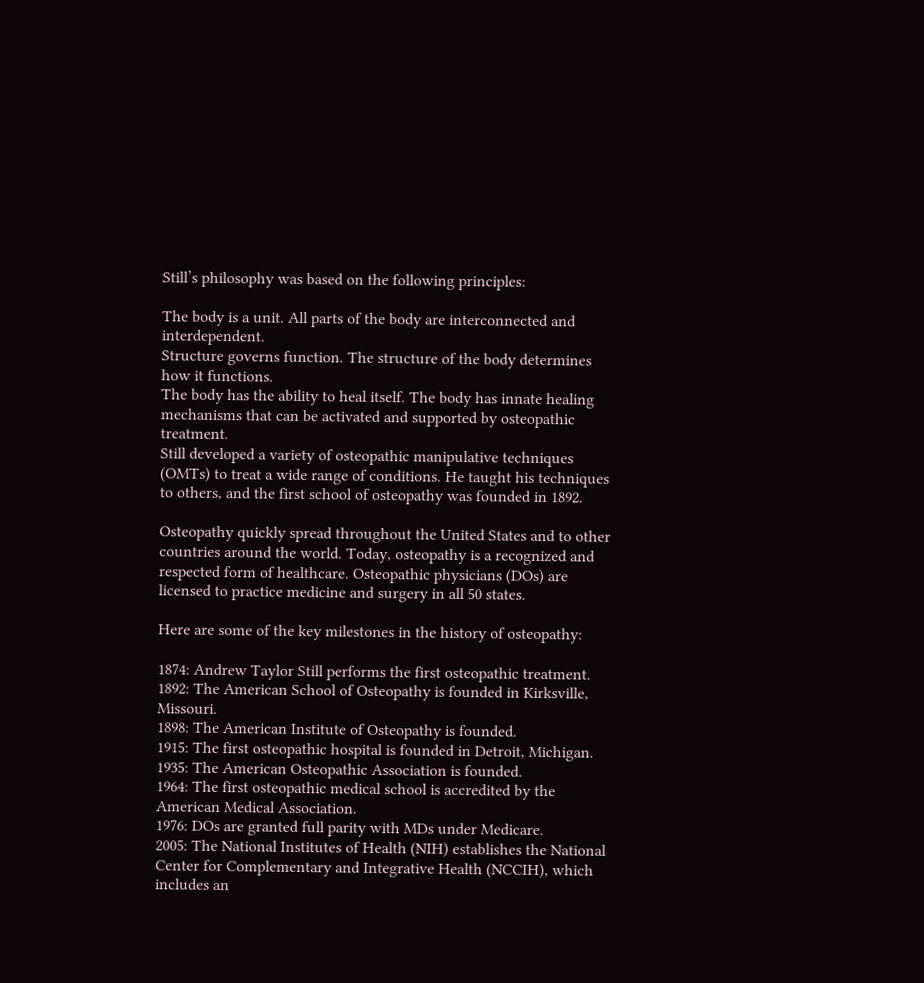Still’s philosophy was based on the following principles:

The body is a unit. All parts of the body are interconnected and interdependent.
Structure governs function. The structure of the body determines how it functions.
The body has the ability to heal itself. The body has innate healing mechanisms that can be activated and supported by osteopathic treatment.
Still developed a variety of osteopathic manipulative techniques (OMTs) to treat a wide range of conditions. He taught his techniques to others, and the first school of osteopathy was founded in 1892.

Osteopathy quickly spread throughout the United States and to other countries around the world. Today, osteopathy is a recognized and respected form of healthcare. Osteopathic physicians (DOs) are licensed to practice medicine and surgery in all 50 states.

Here are some of the key milestones in the history of osteopathy:

1874: Andrew Taylor Still performs the first osteopathic treatment.
1892: The American School of Osteopathy is founded in Kirksville, Missouri.
1898: The American Institute of Osteopathy is founded.
1915: The first osteopathic hospital is founded in Detroit, Michigan.
1935: The American Osteopathic Association is founded.
1964: The first osteopathic medical school is accredited by the American Medical Association.
1976: DOs are granted full parity with MDs under Medicare.
2005: The National Institutes of Health (NIH) establishes the National Center for Complementary and Integrative Health (NCCIH), which includes an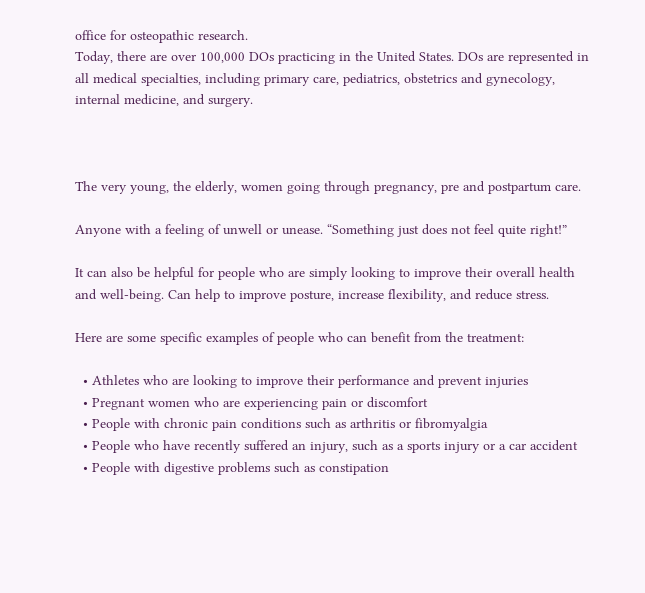office for osteopathic research.
Today, there are over 100,000 DOs practicing in the United States. DOs are represented in all medical specialties, including primary care, pediatrics, obstetrics and gynecology, internal medicine, and surgery.



The very young, the elderly, women going through pregnancy, pre and postpartum care.

Anyone with a feeling of unwell or unease. “Something just does not feel quite right!”

It can also be helpful for people who are simply looking to improve their overall health and well-being. Can help to improve posture, increase flexibility, and reduce stress.

Here are some specific examples of people who can benefit from the treatment:

  • Athletes who are looking to improve their performance and prevent injuries
  • Pregnant women who are experiencing pain or discomfort
  • People with chronic pain conditions such as arthritis or fibromyalgia
  • People who have recently suffered an injury, such as a sports injury or a car accident
  • People with digestive problems such as constipation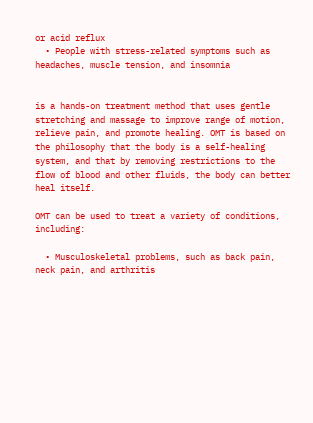or acid reflux
  • People with stress-related symptoms such as headaches, muscle tension, and insomnia


is a hands-on treatment method that uses gentle stretching and massage to improve range of motion, relieve pain, and promote healing. OMT is based on the philosophy that the body is a self-healing system, and that by removing restrictions to the flow of blood and other fluids, the body can better heal itself.

OMT can be used to treat a variety of conditions, including:

  • Musculoskeletal problems, such as back pain, neck pain, and arthritis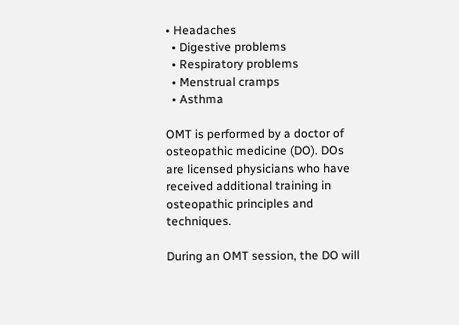• Headaches
  • Digestive problems
  • Respiratory problems
  • Menstrual cramps
  • Asthma

OMT is performed by a doctor of osteopathic medicine (DO). DOs are licensed physicians who have received additional training in osteopathic principles and techniques.

During an OMT session, the DO will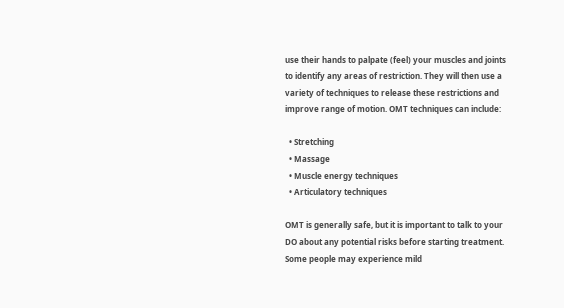use their hands to palpate (feel) your muscles and joints to identify any areas of restriction. They will then use a variety of techniques to release these restrictions and improve range of motion. OMT techniques can include:

  • Stretching
  • Massage
  • Muscle energy techniques
  • Articulatory techniques

OMT is generally safe, but it is important to talk to your DO about any potential risks before starting treatment. Some people may experience mild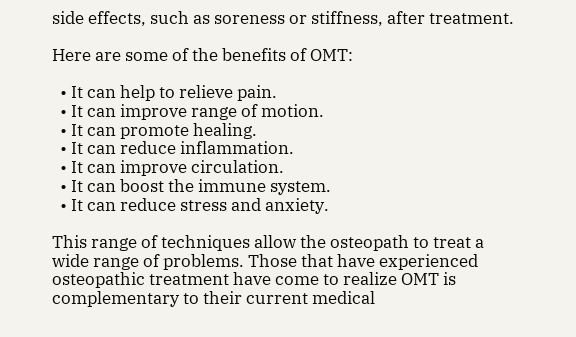side effects, such as soreness or stiffness, after treatment.

Here are some of the benefits of OMT:

  • It can help to relieve pain.
  • It can improve range of motion.
  • It can promote healing.
  • It can reduce inflammation.
  • It can improve circulation.
  • It can boost the immune system.
  • It can reduce stress and anxiety.

This range of techniques allow the osteopath to treat a wide range of problems. Those that have experienced osteopathic treatment have come to realize OMT is complementary to their current medical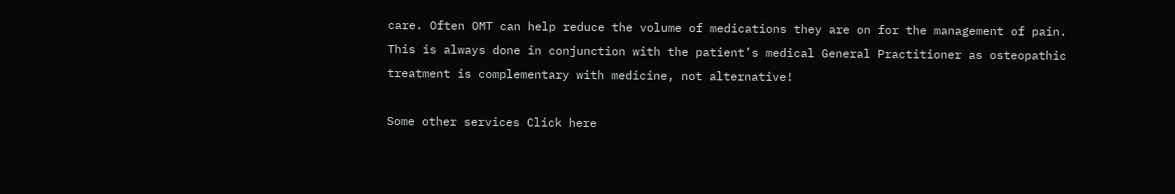care. Often OMT can help reduce the volume of medications they are on for the management of pain. This is always done in conjunction with the patient’s medical General Practitioner as osteopathic treatment is complementary with medicine, not alternative!

Some other services Click here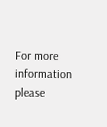For more information please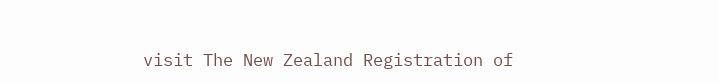visit The New Zealand Registration of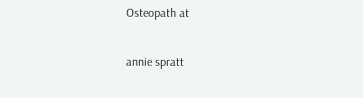Osteopath at

annie spratt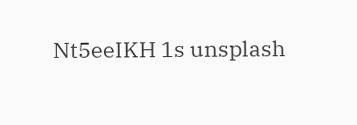Nt5eeIKH 1s unsplash